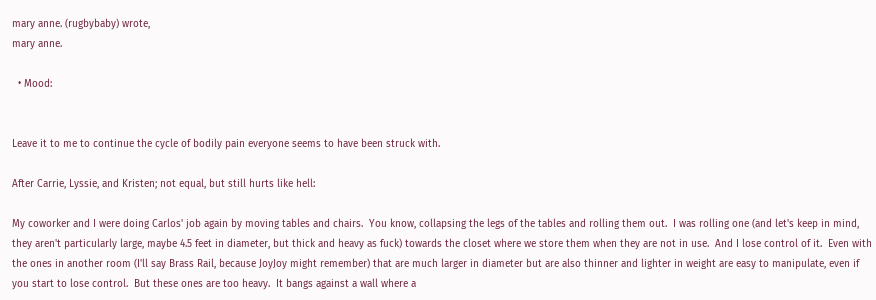mary anne. (rugbybaby) wrote,
mary anne.

  • Mood:


Leave it to me to continue the cycle of bodily pain everyone seems to have been struck with.

After Carrie, Lyssie, and Kristen; not equal, but still hurts like hell:

My coworker and I were doing Carlos' job again by moving tables and chairs.  You know, collapsing the legs of the tables and rolling them out.  I was rolling one (and let's keep in mind, they aren't particularly large, maybe 4.5 feet in diameter, but thick and heavy as fuck) towards the closet where we store them when they are not in use.  And I lose control of it.  Even with the ones in another room (I'll say Brass Rail, because JoyJoy might remember) that are much larger in diameter but are also thinner and lighter in weight are easy to manipulate, even if you start to lose control.  But these ones are too heavy.  It bangs against a wall where a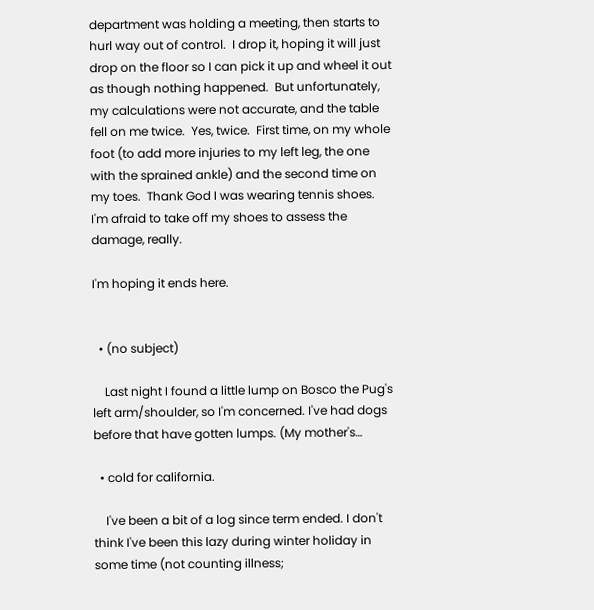department was holding a meeting, then starts to hurl way out of control.  I drop it, hoping it will just drop on the floor so I can pick it up and wheel it out as though nothing happened.  But unfortunately, my calculations were not accurate, and the table fell on me twice.  Yes, twice.  First time, on my whole foot (to add more injuries to my left leg, the one with the sprained ankle) and the second time on my toes.  Thank God I was wearing tennis shoes.  I'm afraid to take off my shoes to assess the damage, really.

I'm hoping it ends here.


  • (no subject)

    Last night I found a little lump on Bosco the Pug's left arm/shoulder, so I'm concerned. I've had dogs before that have gotten lumps. (My mother's…

  • cold for california.

    I've been a bit of a log since term ended. I don't think I've been this lazy during winter holiday in some time (not counting illness;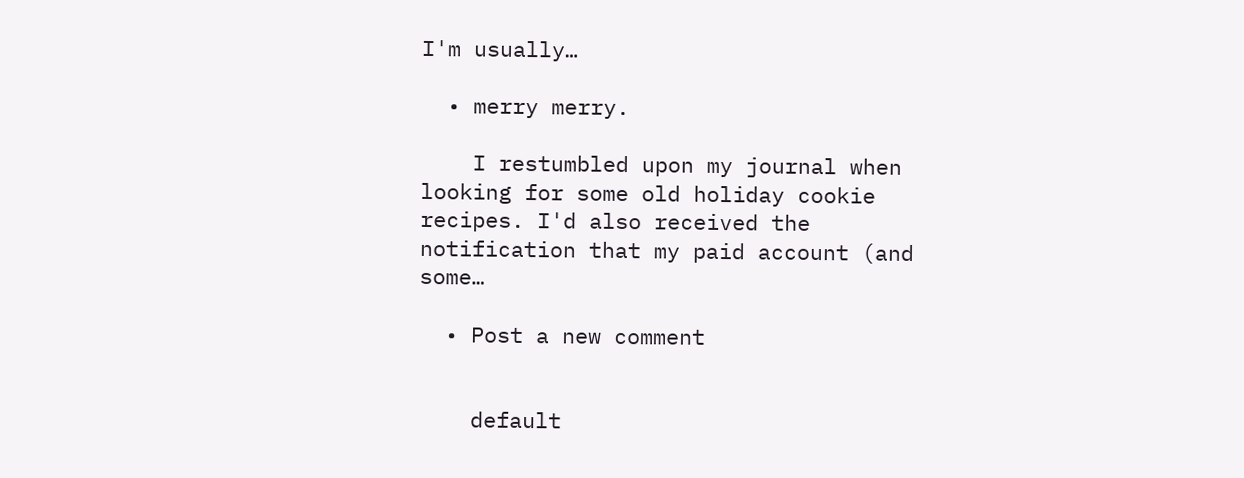I'm usually…

  • merry merry.

    I restumbled upon my journal when looking for some old holiday cookie recipes. I'd also received the notification that my paid account (and some…

  • Post a new comment


    default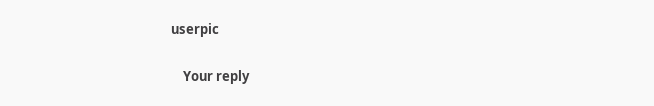userpic

    Your reply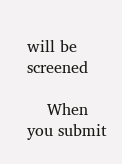will be screened

    When you submit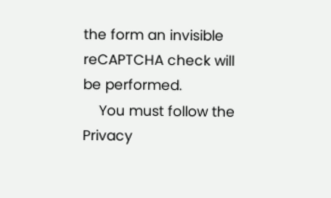the form an invisible reCAPTCHA check will be performed.
    You must follow the Privacy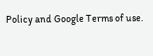Policy and Google Terms of use.